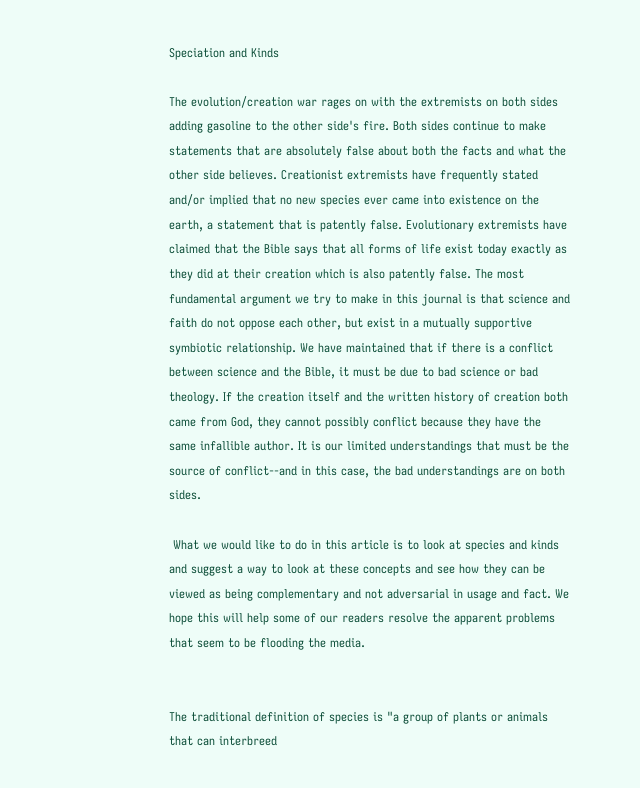Speciation and Kinds

The evolution/creation war rages on with the extremists on both sides adding gasoline to the other side's fire. Both sides continue to make statements that are absolutely false about both the facts and what the other side believes. Creationist extremists have frequently stated and/or implied that no new species ever came into existence on the earth, a statement that is patently false. Evolutionary extremists have claimed that the Bible says that all forms of life exist today exactly as they did at their creation which is also patently false. The most fundamental argument we try to make in this journal is that science and faith do not oppose each other, but exist in a mutually supportive symbiotic relationship. We have maintained that if there is a conflict between science and the Bible, it must be due to bad science or bad theology. If the creation itself and the written history of creation both came from God, they cannot possibly conflict because they have the same infallible author. It is our limited understandings that must be the source of conflict--and in this case, the bad understandings are on both sides.

 What we would like to do in this article is to look at species and kinds and suggest a way to look at these concepts and see how they can be viewed as being complementary and not adversarial in usage and fact. We hope this will help some of our readers resolve the apparent problems that seem to be flooding the media.


The traditional definition of species is "a group of plants or animals that can interbreed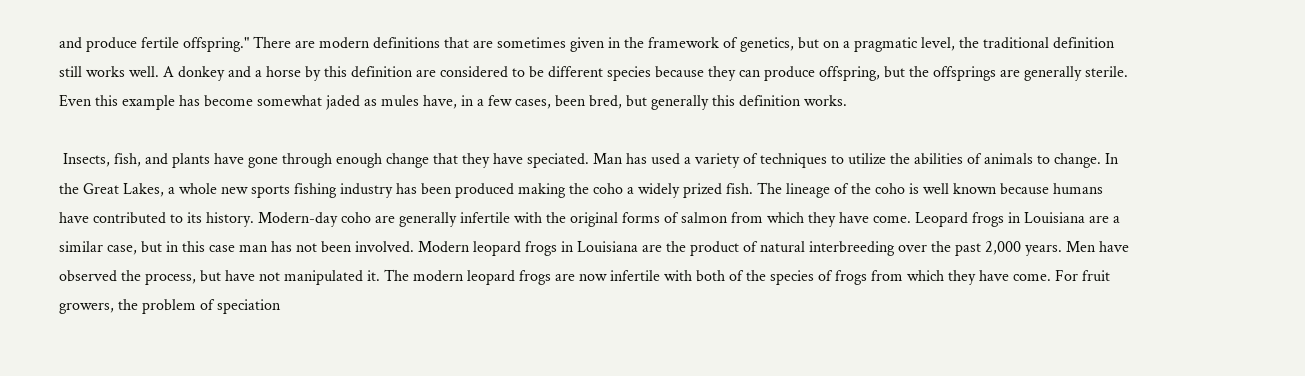and produce fertile offspring." There are modern definitions that are sometimes given in the framework of genetics, but on a pragmatic level, the traditional definition still works well. A donkey and a horse by this definition are considered to be different species because they can produce offspring, but the offsprings are generally sterile. Even this example has become somewhat jaded as mules have, in a few cases, been bred, but generally this definition works.

 Insects, fish, and plants have gone through enough change that they have speciated. Man has used a variety of techniques to utilize the abilities of animals to change. In the Great Lakes, a whole new sports fishing industry has been produced making the coho a widely prized fish. The lineage of the coho is well known because humans have contributed to its history. Modern-day coho are generally infertile with the original forms of salmon from which they have come. Leopard frogs in Louisiana are a similar case, but in this case man has not been involved. Modern leopard frogs in Louisiana are the product of natural interbreeding over the past 2,000 years. Men have observed the process, but have not manipulated it. The modern leopard frogs are now infertile with both of the species of frogs from which they have come. For fruit growers, the problem of speciation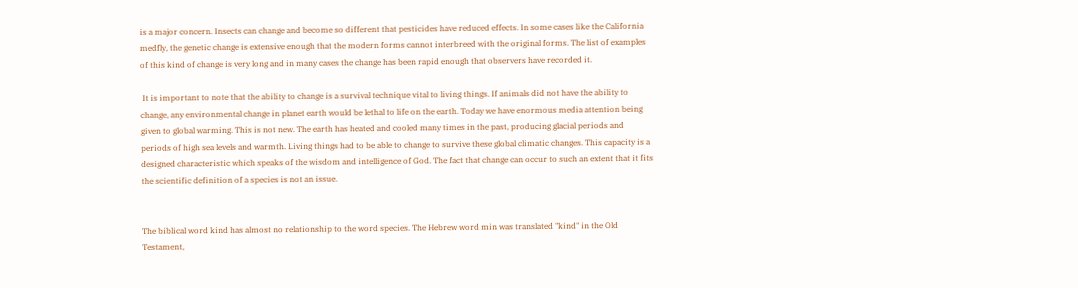is a major concern. Insects can change and become so different that pesticides have reduced effects. In some cases like the California medfly, the genetic change is extensive enough that the modern forms cannot interbreed with the original forms. The list of examples of this kind of change is very long and in many cases the change has been rapid enough that observers have recorded it.

 It is important to note that the ability to change is a survival technique vital to living things. If animals did not have the ability to change, any environmental change in planet earth would be lethal to life on the earth. Today we have enormous media attention being given to global warming. This is not new. The earth has heated and cooled many times in the past, producing glacial periods and periods of high sea levels and warmth. Living things had to be able to change to survive these global climatic changes. This capacity is a designed characteristic which speaks of the wisdom and intelligence of God. The fact that change can occur to such an extent that it fits the scientific definition of a species is not an issue.


The biblical word kind has almost no relationship to the word species. The Hebrew word min was translated "kind" in the Old Testament,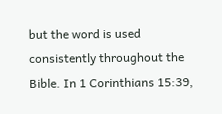but the word is used consistently throughout the Bible. In 1 Corinthians 15:39,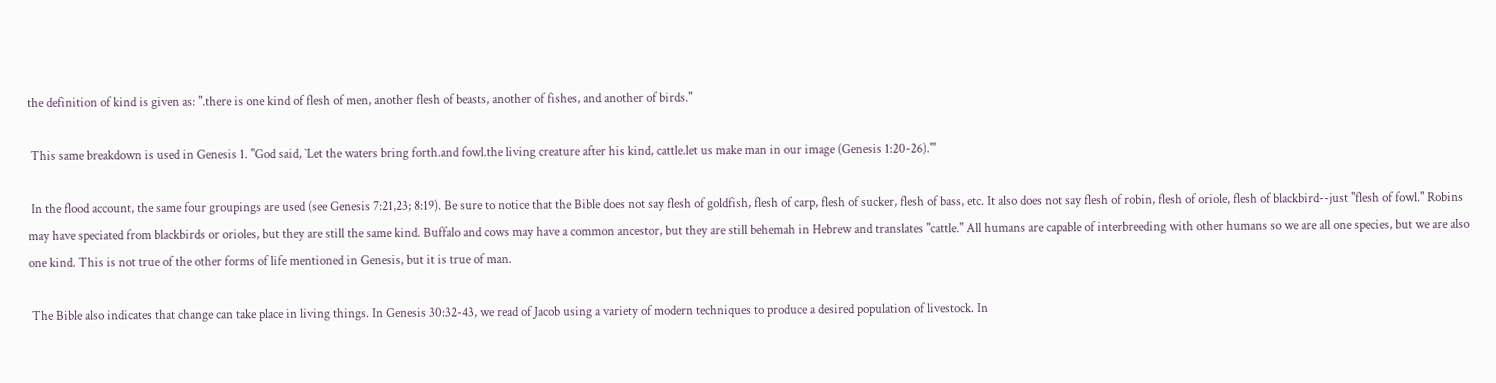the definition of kind is given as: ".there is one kind of flesh of men, another flesh of beasts, another of fishes, and another of birds."

 This same breakdown is used in Genesis 1. "God said, `Let the waters bring forth.and fowl.the living creature after his kind, cattle.let us make man in our image (Genesis 1:20-26).'"

 In the flood account, the same four groupings are used (see Genesis 7:21,23; 8:19). Be sure to notice that the Bible does not say flesh of goldfish, flesh of carp, flesh of sucker, flesh of bass, etc. It also does not say flesh of robin, flesh of oriole, flesh of blackbird--just "flesh of fowl." Robins may have speciated from blackbirds or orioles, but they are still the same kind. Buffalo and cows may have a common ancestor, but they are still behemah in Hebrew and translates "cattle." All humans are capable of interbreeding with other humans so we are all one species, but we are also one kind. This is not true of the other forms of life mentioned in Genesis, but it is true of man.

 The Bible also indicates that change can take place in living things. In Genesis 30:32-43, we read of Jacob using a variety of modern techniques to produce a desired population of livestock. In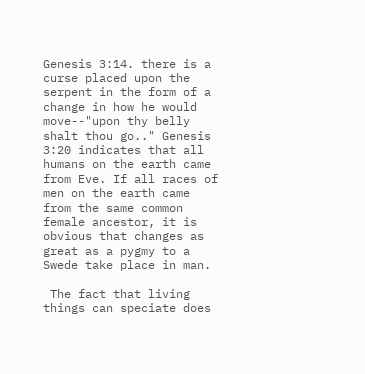Genesis 3:14. there is a curse placed upon the serpent in the form of a change in how he would move--"upon thy belly shalt thou go.." Genesis 3:20 indicates that all humans on the earth came from Eve. If all races of men on the earth came from the same common female ancestor, it is obvious that changes as great as a pygmy to a Swede take place in man.

 The fact that living things can speciate does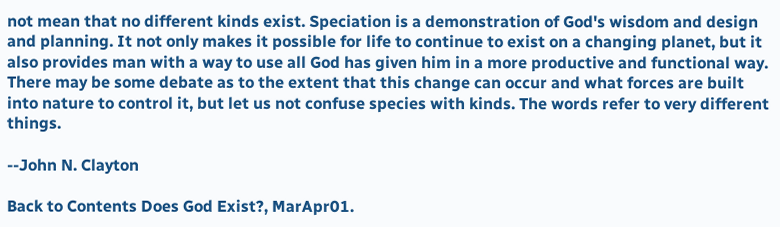not mean that no different kinds exist. Speciation is a demonstration of God's wisdom and design and planning. It not only makes it possible for life to continue to exist on a changing planet, but it also provides man with a way to use all God has given him in a more productive and functional way. There may be some debate as to the extent that this change can occur and what forces are built into nature to control it, but let us not confuse species with kinds. The words refer to very different things.

--John N. Clayton

Back to Contents Does God Exist?, MarApr01.